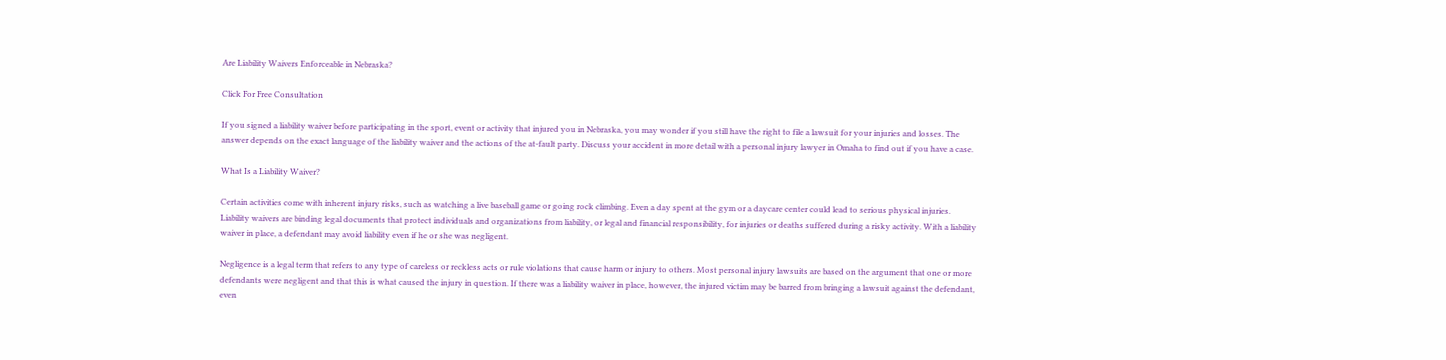Are Liability Waivers Enforceable in Nebraska?

Click For Free Consultation

If you signed a liability waiver before participating in the sport, event or activity that injured you in Nebraska, you may wonder if you still have the right to file a lawsuit for your injuries and losses. The answer depends on the exact language of the liability waiver and the actions of the at-fault party. Discuss your accident in more detail with a personal injury lawyer in Omaha to find out if you have a case.

What Is a Liability Waiver?

Certain activities come with inherent injury risks, such as watching a live baseball game or going rock climbing. Even a day spent at the gym or a daycare center could lead to serious physical injuries. Liability waivers are binding legal documents that protect individuals and organizations from liability, or legal and financial responsibility, for injuries or deaths suffered during a risky activity. With a liability waiver in place, a defendant may avoid liability even if he or she was negligent.

Negligence is a legal term that refers to any type of careless or reckless acts or rule violations that cause harm or injury to others. Most personal injury lawsuits are based on the argument that one or more defendants were negligent and that this is what caused the injury in question. If there was a liability waiver in place, however, the injured victim may be barred from bringing a lawsuit against the defendant, even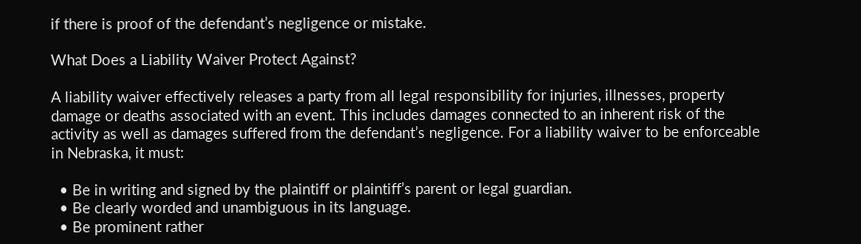if there is proof of the defendant’s negligence or mistake.

What Does a Liability Waiver Protect Against?

A liability waiver effectively releases a party from all legal responsibility for injuries, illnesses, property damage or deaths associated with an event. This includes damages connected to an inherent risk of the activity as well as damages suffered from the defendant’s negligence. For a liability waiver to be enforceable in Nebraska, it must:

  • Be in writing and signed by the plaintiff or plaintiff’s parent or legal guardian.
  • Be clearly worded and unambiguous in its language.
  • Be prominent rather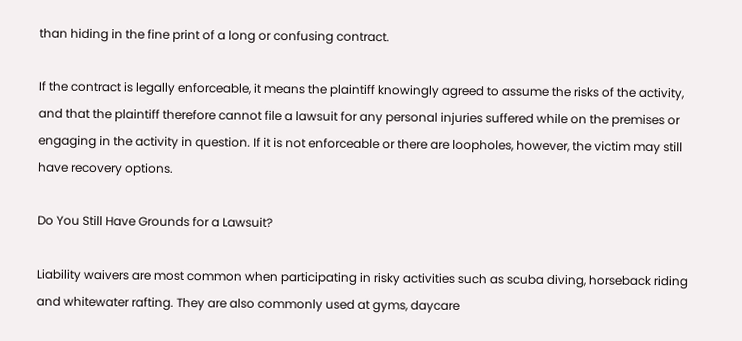than hiding in the fine print of a long or confusing contract.

If the contract is legally enforceable, it means the plaintiff knowingly agreed to assume the risks of the activity, and that the plaintiff therefore cannot file a lawsuit for any personal injuries suffered while on the premises or engaging in the activity in question. If it is not enforceable or there are loopholes, however, the victim may still have recovery options.

Do You Still Have Grounds for a Lawsuit?

Liability waivers are most common when participating in risky activities such as scuba diving, horseback riding and whitewater rafting. They are also commonly used at gyms, daycare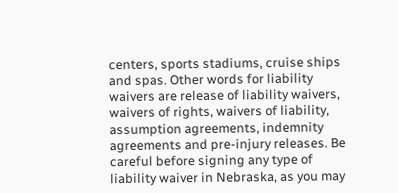centers, sports stadiums, cruise ships and spas. Other words for liability waivers are release of liability waivers, waivers of rights, waivers of liability, assumption agreements, indemnity agreements and pre-injury releases. Be careful before signing any type of liability waiver in Nebraska, as you may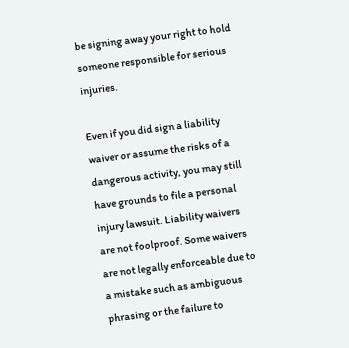be signing away your right to hold someone responsible for serious injuries.

Even if you did sign a liability waiver or assume the risks of a dangerous activity, you may still have grounds to file a personal injury lawsuit. Liability waivers are not foolproof. Some waivers are not legally enforceable due to a mistake such as ambiguous phrasing or the failure to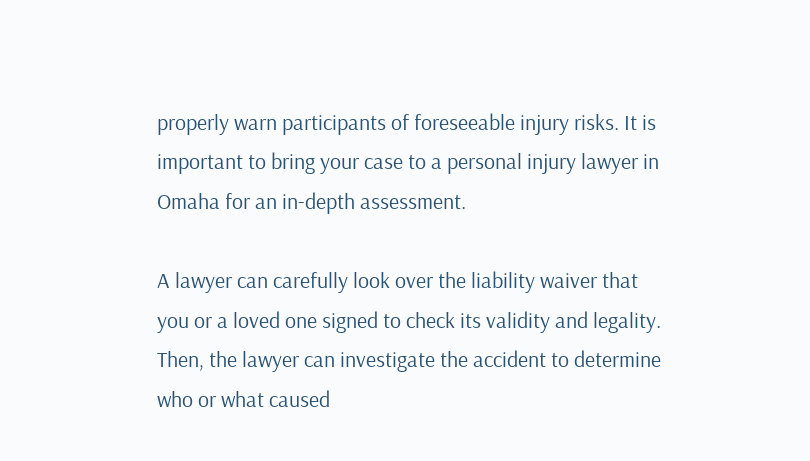properly warn participants of foreseeable injury risks. It is important to bring your case to a personal injury lawyer in Omaha for an in-depth assessment.

A lawyer can carefully look over the liability waiver that you or a loved one signed to check its validity and legality. Then, the lawyer can investigate the accident to determine who or what caused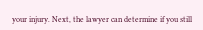your injury. Next, the lawyer can determine if you still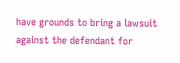have grounds to bring a lawsuit against the defendant for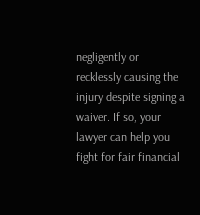negligently or recklessly causing the injury despite signing a waiver. If so, your lawyer can help you fight for fair financial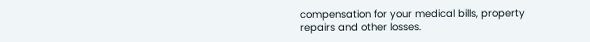compensation for your medical bills, property repairs and other losses.